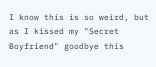I know this is so weird, but as I kissed my "Secret Boyfriend" goodbye this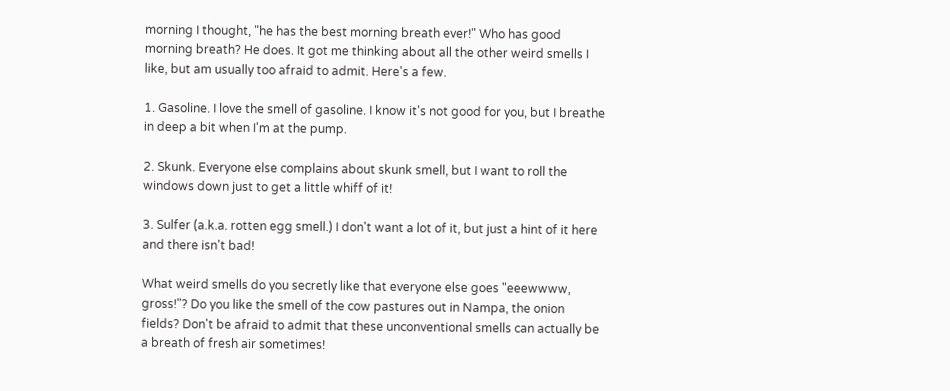morning I thought, "he has the best morning breath ever!" Who has good morning breath? He does. It got me thinking about all the other weird smells I like, but am usually too afraid to admit. Here's a few.

1. Gasoline. I love the smell of gasoline. I know it's not good for you, but I breathe in deep a bit when I'm at the pump.

2. Skunk. Everyone else complains about skunk smell, but I want to roll the windows down just to get a little whiff of it!

3. Sulfer (a.k.a. rotten egg smell.) I don't want a lot of it, but just a hint of it here and there isn't bad!

What weird smells do you secretly like that everyone else goes "eeewwww, gross!"? Do you like the smell of the cow pastures out in Nampa, the onion fields? Don't be afraid to admit that these unconventional smells can actually be a breath of fresh air sometimes!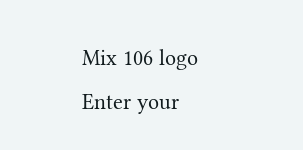Mix 106 logo
Enter your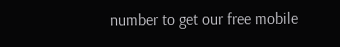number to get our free mobile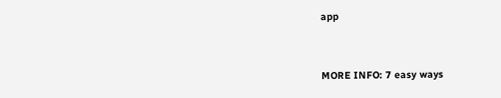app


MORE INFO: 7 easy ways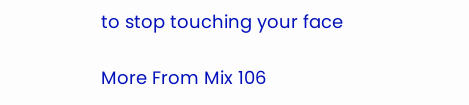to stop touching your face

More From Mix 106